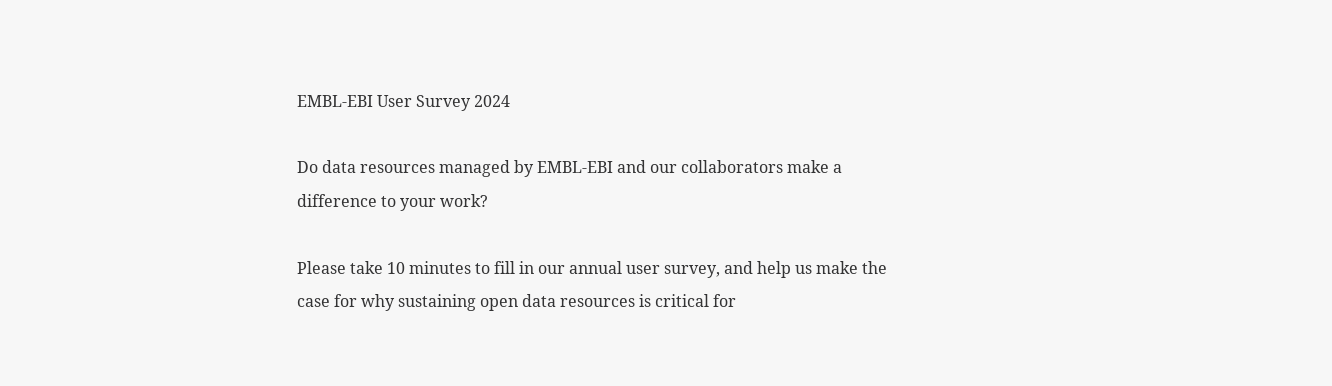EMBL-EBI User Survey 2024

Do data resources managed by EMBL-EBI and our collaborators make a difference to your work?

Please take 10 minutes to fill in our annual user survey, and help us make the case for why sustaining open data resources is critical for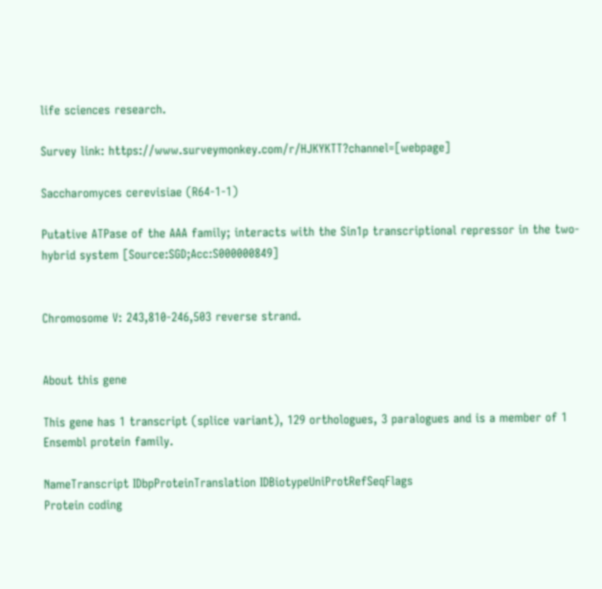life sciences research.

Survey link: https://www.surveymonkey.com/r/HJKYKTT?channel=[webpage]

Saccharomyces cerevisiae (R64-1-1)

Putative ATPase of the AAA family; interacts with the Sin1p transcriptional repressor in the two-hybrid system [Source:SGD;Acc:S000000849]


Chromosome V: 243,810-246,503 reverse strand.


About this gene

This gene has 1 transcript (splice variant), 129 orthologues, 3 paralogues and is a member of 1 Ensembl protein family.

NameTranscript IDbpProteinTranslation IDBiotypeUniProtRefSeqFlags
Protein coding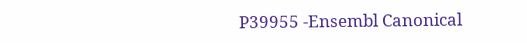P39955 -Ensembl Canonical